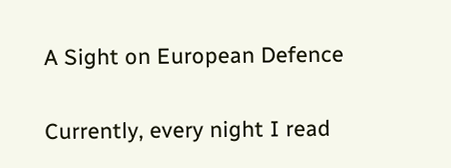A Sight on European Defence

Currently, every night I read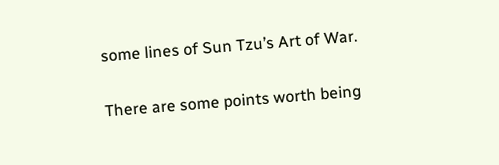some lines of Sun Tzu’s Art of War.

There are some points worth being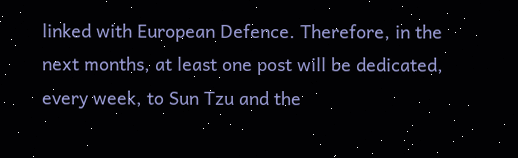linked with European Defence. Therefore, in the next months, at least one post will be dedicated, every week, to Sun Tzu and the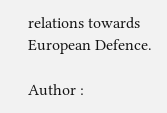relations towards European Defence.

Author :